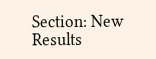Section: New Results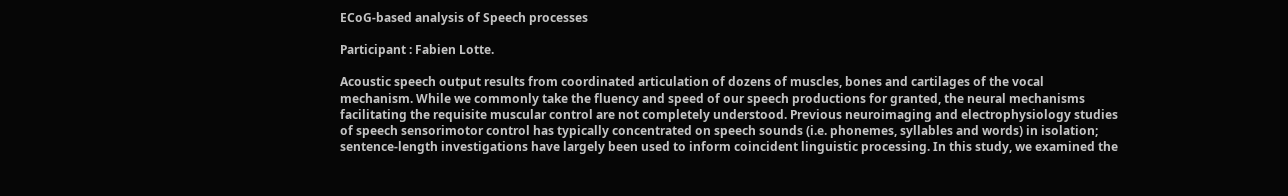ECoG-based analysis of Speech processes

Participant : Fabien Lotte.

Acoustic speech output results from coordinated articulation of dozens of muscles, bones and cartilages of the vocal mechanism. While we commonly take the fluency and speed of our speech productions for granted, the neural mechanisms facilitating the requisite muscular control are not completely understood. Previous neuroimaging and electrophysiology studies of speech sensorimotor control has typically concentrated on speech sounds (i.e. phonemes, syllables and words) in isolation; sentence-length investigations have largely been used to inform coincident linguistic processing. In this study, we examined the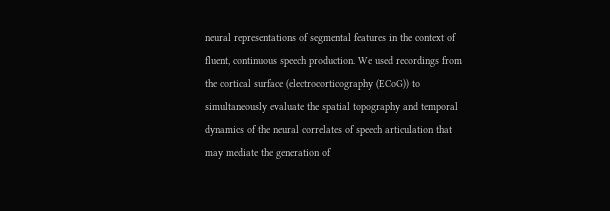neural representations of segmental features in the context of fluent, continuous speech production. We used recordings from the cortical surface (electrocorticography (ECoG)) to simultaneously evaluate the spatial topography and temporal dynamics of the neural correlates of speech articulation that may mediate the generation of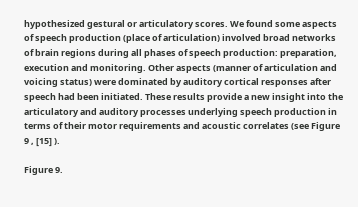hypothesized gestural or articulatory scores. We found some aspects of speech production (place of articulation) involved broad networks of brain regions during all phases of speech production: preparation, execution and monitoring. Other aspects (manner of articulation and voicing status) were dominated by auditory cortical responses after speech had been initiated. These results provide a new insight into the articulatory and auditory processes underlying speech production in terms of their motor requirements and acoustic correlates (see Figure 9 , [15] ).

Figure 9.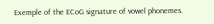Exemple of the ECoG signature of vowel phonemes.